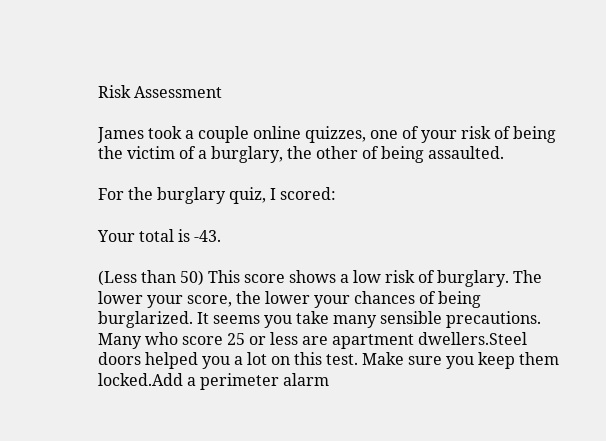Risk Assessment

James took a couple online quizzes, one of your risk of being the victim of a burglary, the other of being assaulted.

For the burglary quiz, I scored:

Your total is -43.

(Less than 50) This score shows a low risk of burglary. The lower your score, the lower your chances of being burglarized. It seems you take many sensible precautions. Many who score 25 or less are apartment dwellers.Steel doors helped you a lot on this test. Make sure you keep them locked.Add a perimeter alarm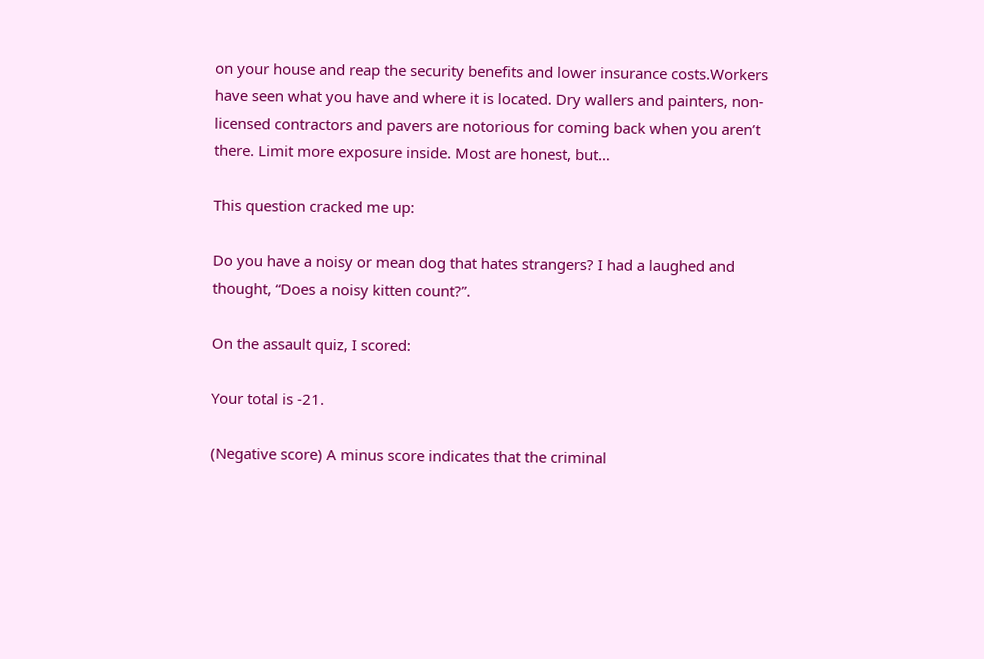on your house and reap the security benefits and lower insurance costs.Workers have seen what you have and where it is located. Dry wallers and painters, non-licensed contractors and pavers are notorious for coming back when you aren’t there. Limit more exposure inside. Most are honest, but…

This question cracked me up:

Do you have a noisy or mean dog that hates strangers? I had a laughed and thought, “Does a noisy kitten count?”.

On the assault quiz, I scored:

Your total is -21.

(Negative score) A minus score indicates that the criminal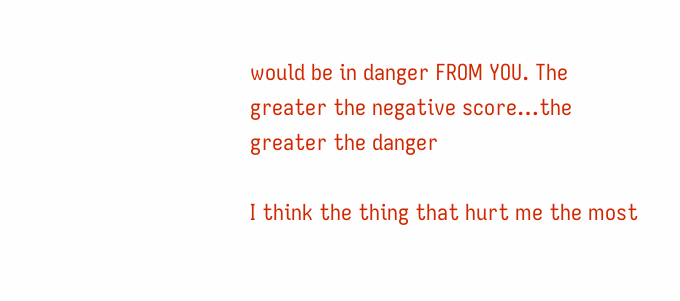would be in danger FROM YOU. The greater the negative score…the greater the danger

I think the thing that hurt me the most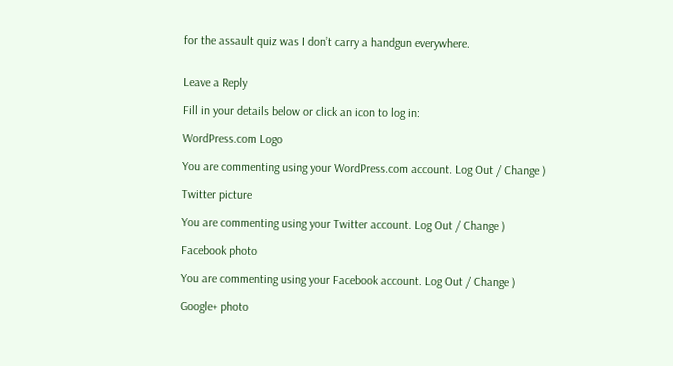for the assault quiz was I don’t carry a handgun everywhere.


Leave a Reply

Fill in your details below or click an icon to log in:

WordPress.com Logo

You are commenting using your WordPress.com account. Log Out / Change )

Twitter picture

You are commenting using your Twitter account. Log Out / Change )

Facebook photo

You are commenting using your Facebook account. Log Out / Change )

Google+ photo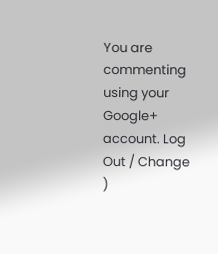You are commenting using your Google+ account. Log Out / Change )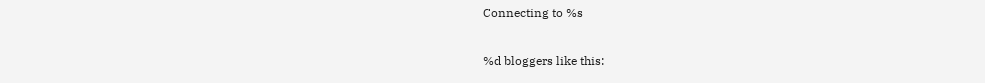Connecting to %s

%d bloggers like this: